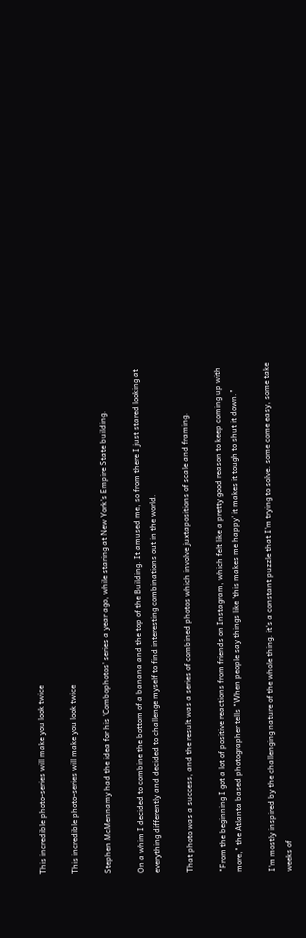This incredible photo-series will make you look twice

This incredible photo-series will make you look twice

Stephen McMennamy had the idea for his 'Combophotos' series a year ago, while staring at New York's Empire State building.

On a whim I decided to combine the bottom of a banana and the top of the Building. It amused me, so from there I just stared looking at everything differently and decided to challenge myself to find interesting combinations out in the world.

That photo was a success, and the result was a series of combined photos which involve juxtapositions of scale and framing.

"From the beginning I got a lot of positive reactions from friends on Instagram, which felt like a pretty good reason to keep coming up with more," the Atlanta based photographer tells "When people say things like 'this makes me happy' it makes it tough to shut it down."

I'm mostly inspired by the challenging nature of the whole thing. it's a constant puzzle that I'm trying to solve. some come easy, some take weeks of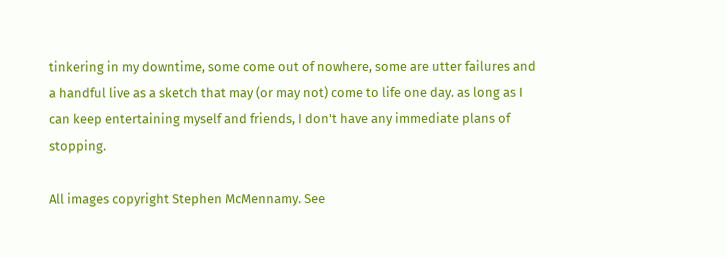tinkering in my downtime, some come out of nowhere, some are utter failures and a handful live as a sketch that may (or may not) come to life one day. as long as I can keep entertaining myself and friends, I don't have any immediate plans of stopping.

All images copyright Stephen McMennamy. See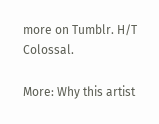more on Tumblr. H/T Colossal.

More: Why this artist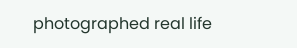photographed real life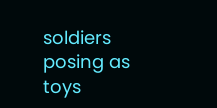soldiers posing as toys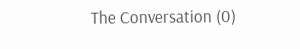The Conversation (0)